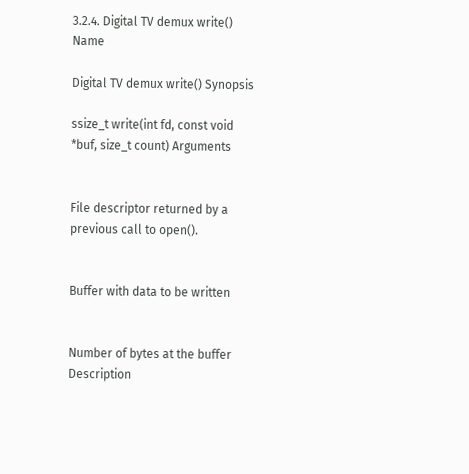3.2.4. Digital TV demux write() Name

Digital TV demux write() Synopsis

ssize_t write(int fd, const void *buf, size_t count) Arguments


File descriptor returned by a previous call to open().


Buffer with data to be written


Number of bytes at the buffer Description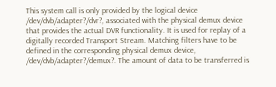This system call is only provided by the logical device /dev/dvb/adapter?/dvr?, associated with the physical demux device that provides the actual DVR functionality. It is used for replay of a digitally recorded Transport Stream. Matching filters have to be defined in the corresponding physical demux device, /dev/dvb/adapter?/demux?. The amount of data to be transferred is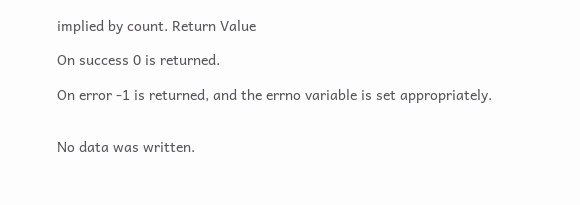implied by count. Return Value

On success 0 is returned.

On error -1 is returned, and the errno variable is set appropriately.


No data was written.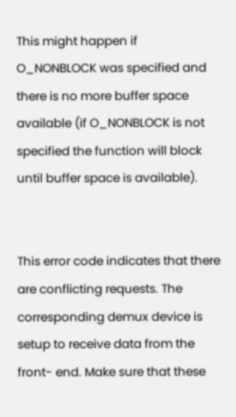This might happen if O_NONBLOCK was specified and there is no more buffer space available (if O_NONBLOCK is not specified the function will block until buffer space is available).


This error code indicates that there are conflicting requests. The corresponding demux device is setup to receive data from the front- end. Make sure that these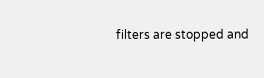filters are stopped and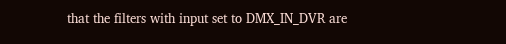that the filters with input set to DMX_IN_DVR are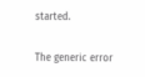started.

The generic error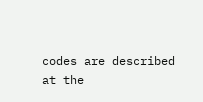codes are described at the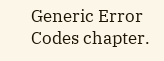Generic Error Codes chapter.